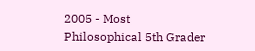2005 - Most Philosophical 5th Grader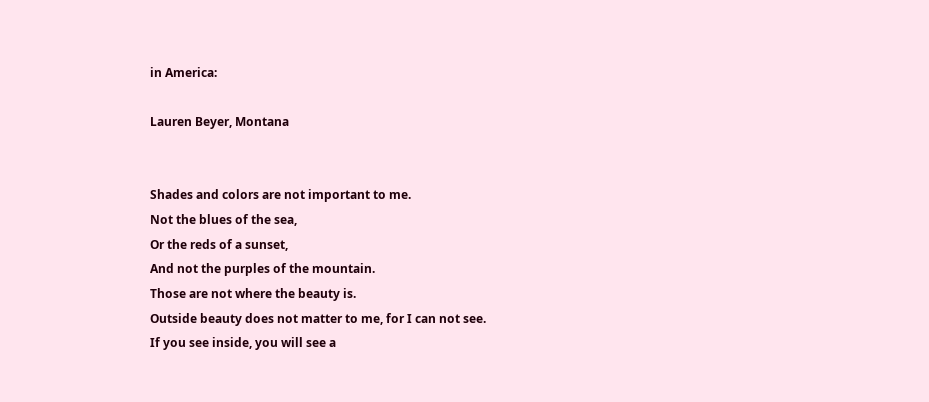in America:

Lauren Beyer, Montana


Shades and colors are not important to me.
Not the blues of the sea,
Or the reds of a sunset,
And not the purples of the mountain.
Those are not where the beauty is.
Outside beauty does not matter to me, for I can not see.
If you see inside, you will see a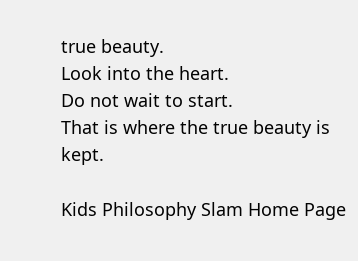true beauty.
Look into the heart.
Do not wait to start.
That is where the true beauty is kept.

Kids Philosophy Slam Home Page